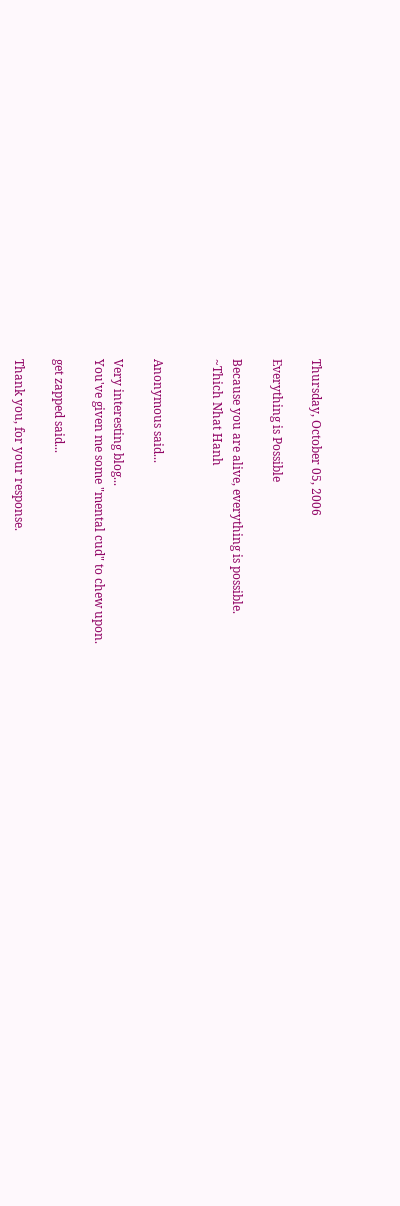Thursday, October 05, 2006

Everything is Possible

Because you are alive, everything is possible.
~Thich Nhat Hanh


Anonymous said...

Very interesting blog...
You've given me some "mental cud" to chew upon.

get zapped said...

Thank you, for your response.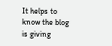It helps to know the blog is giving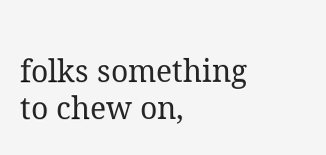folks something to chew on,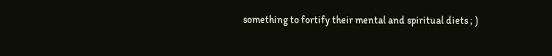something to fortify their mental and spiritual diets ; )